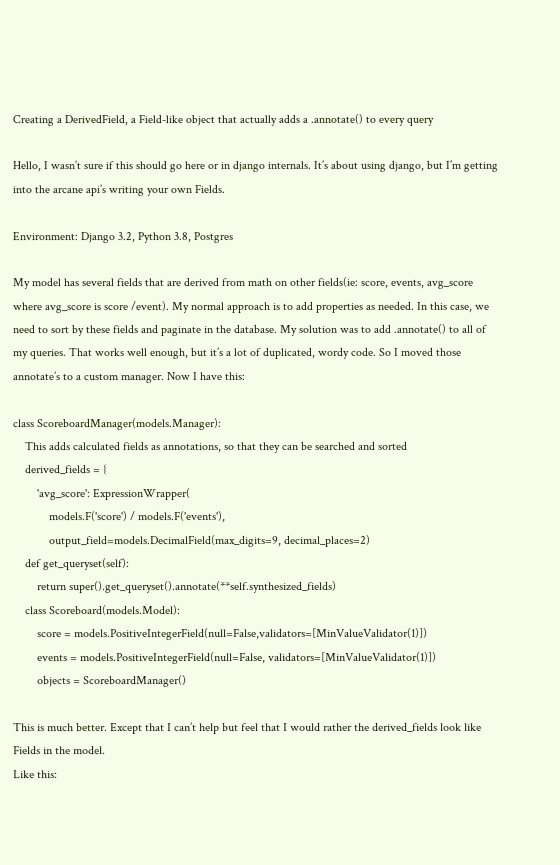Creating a DerivedField, a Field-like object that actually adds a .annotate() to every query

Hello, I wasn’t sure if this should go here or in django internals. It’s about using django, but I’m getting into the arcane api’s writing your own Fields.

Environment: Django 3.2, Python 3.8, Postgres

My model has several fields that are derived from math on other fields(ie: score, events, avg_score where avg_score is score /event). My normal approach is to add properties as needed. In this case, we need to sort by these fields and paginate in the database. My solution was to add .annotate() to all of my queries. That works well enough, but it’s a lot of duplicated, wordy code. So I moved those annotate’s to a custom manager. Now I have this:

class ScoreboardManager(models.Manager):
    This adds calculated fields as annotations, so that they can be searched and sorted
    derived_fields = {
        'avg_score': ExpressionWrapper(
            models.F('score') / models.F('events'),
            output_field=models.DecimalField(max_digits=9, decimal_places=2)
    def get_queryset(self):
        return super().get_queryset().annotate(**self.synthesized_fields)
    class Scoreboard(models.Model):
        score = models.PositiveIntegerField(null=False,validators=[MinValueValidator(1)])
        events = models.PositiveIntegerField(null=False, validators=[MinValueValidator(1)])
        objects = ScoreboardManager()

This is much better. Except that I can’t help but feel that I would rather the derived_fields look like Fields in the model.
Like this: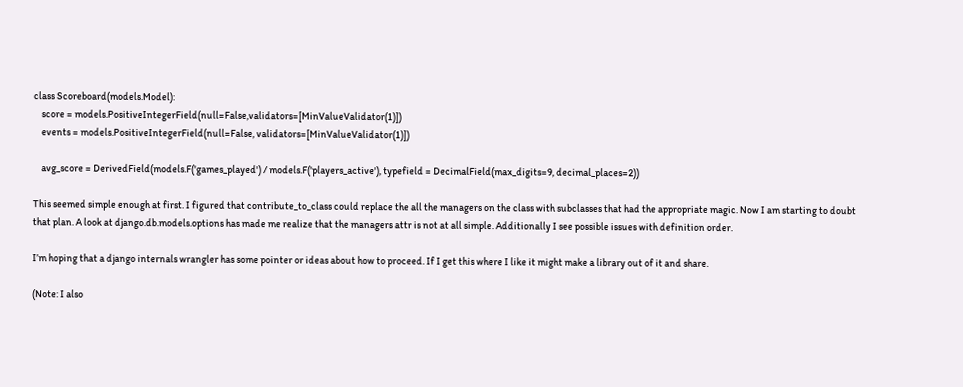class Scoreboard(models.Model):
    score = models.PositiveIntegerField(null=False,validators=[MinValueValidator(1)])
    events = models.PositiveIntegerField(null=False, validators=[MinValueValidator(1)])

    avg_score = DerivedField(models.F('games_played') / models.F('players_active'), typefield = DecimalField(max_digits=9, decimal_places=2))

This seemed simple enough at first. I figured that contribute_to_class could replace the all the managers on the class with subclasses that had the appropriate magic. Now I am starting to doubt that plan. A look at django.db.models.options has made me realize that the managers attr is not at all simple. Additionally I see possible issues with definition order.

I’m hoping that a django internals wrangler has some pointer or ideas about how to proceed. If I get this where I like it might make a library out of it and share.

(Note: I also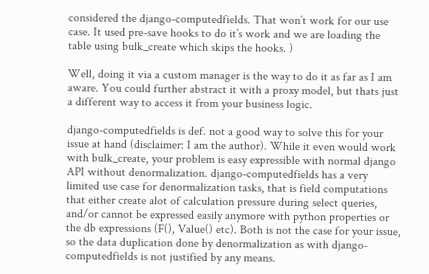considered the django-computedfields. That won’t work for our use case. It used pre-save hooks to do it’s work and we are loading the table using bulk_create which skips the hooks. )

Well, doing it via a custom manager is the way to do it as far as I am aware. You could further abstract it with a proxy model, but thats just a different way to access it from your business logic.

django-computedfields is def. not a good way to solve this for your issue at hand (disclaimer: I am the author). While it even would work with bulk_create, your problem is easy expressible with normal django API without denormalization. django-computedfields has a very limited use case for denormalization tasks, that is field computations that either create alot of calculation pressure during select queries, and/or cannot be expressed easily anymore with python properties or the db expressions (F(), Value() etc). Both is not the case for your issue, so the data duplication done by denormalization as with django-computedfields is not justified by any means.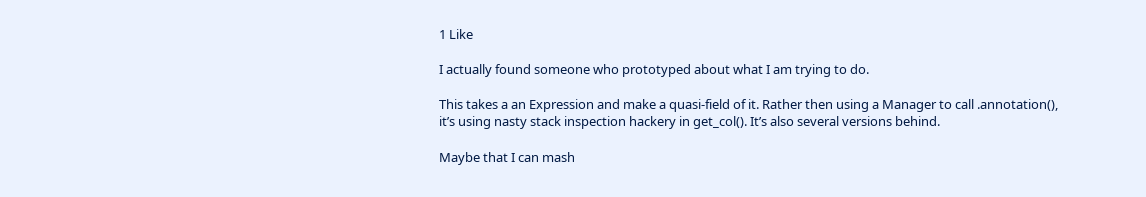1 Like

I actually found someone who prototyped about what I am trying to do.

This takes a an Expression and make a quasi-field of it. Rather then using a Manager to call .annotation(), it’s using nasty stack inspection hackery in get_col(). It’s also several versions behind.

Maybe that I can mash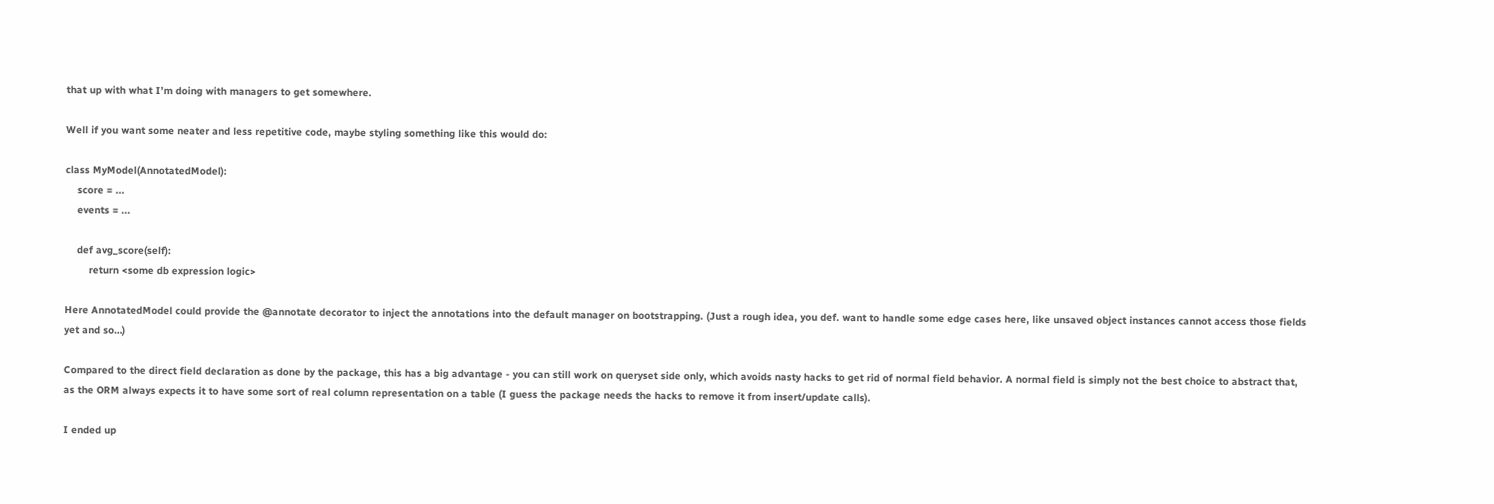that up with what I’m doing with managers to get somewhere.

Well if you want some neater and less repetitive code, maybe styling something like this would do:

class MyModel(AnnotatedModel):
    score = ...
    events = ...

    def avg_score(self):
        return <some db expression logic>

Here AnnotatedModel could provide the @annotate decorator to inject the annotations into the default manager on bootstrapping. (Just a rough idea, you def. want to handle some edge cases here, like unsaved object instances cannot access those fields yet and so…)

Compared to the direct field declaration as done by the package, this has a big advantage - you can still work on queryset side only, which avoids nasty hacks to get rid of normal field behavior. A normal field is simply not the best choice to abstract that, as the ORM always expects it to have some sort of real column representation on a table (I guess the package needs the hacks to remove it from insert/update calls).

I ended up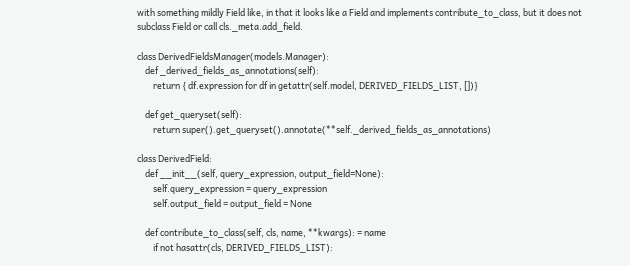with something mildly Field like, in that it looks like a Field and implements contribute_to_class, but it does not subclass Field or call cls._meta.add_field.

class DerivedFieldsManager(models.Manager):
    def _derived_fields_as_annotations(self):
        return { df.expression for df in getattr(self.model, DERIVED_FIELDS_LIST, [])}

    def get_queryset(self):
        return super().get_queryset().annotate(**self._derived_fields_as_annotations)

class DerivedField:
    def __init__(self, query_expression, output_field=None):
        self.query_expression = query_expression
        self.output_field = output_field = None

    def contribute_to_class(self, cls, name, **kwargs): = name
        if not hasattr(cls, DERIVED_FIELDS_LIST):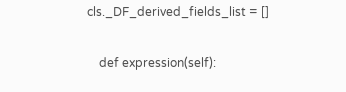cls._DF_derived_fields_list = []

    def expression(self):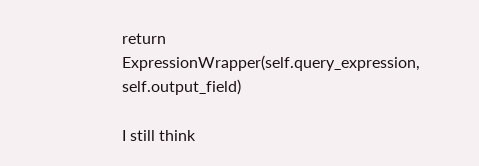return ExpressionWrapper(self.query_expression, self.output_field)

I still think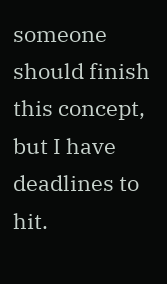someone should finish this concept, but I have deadlines to hit.